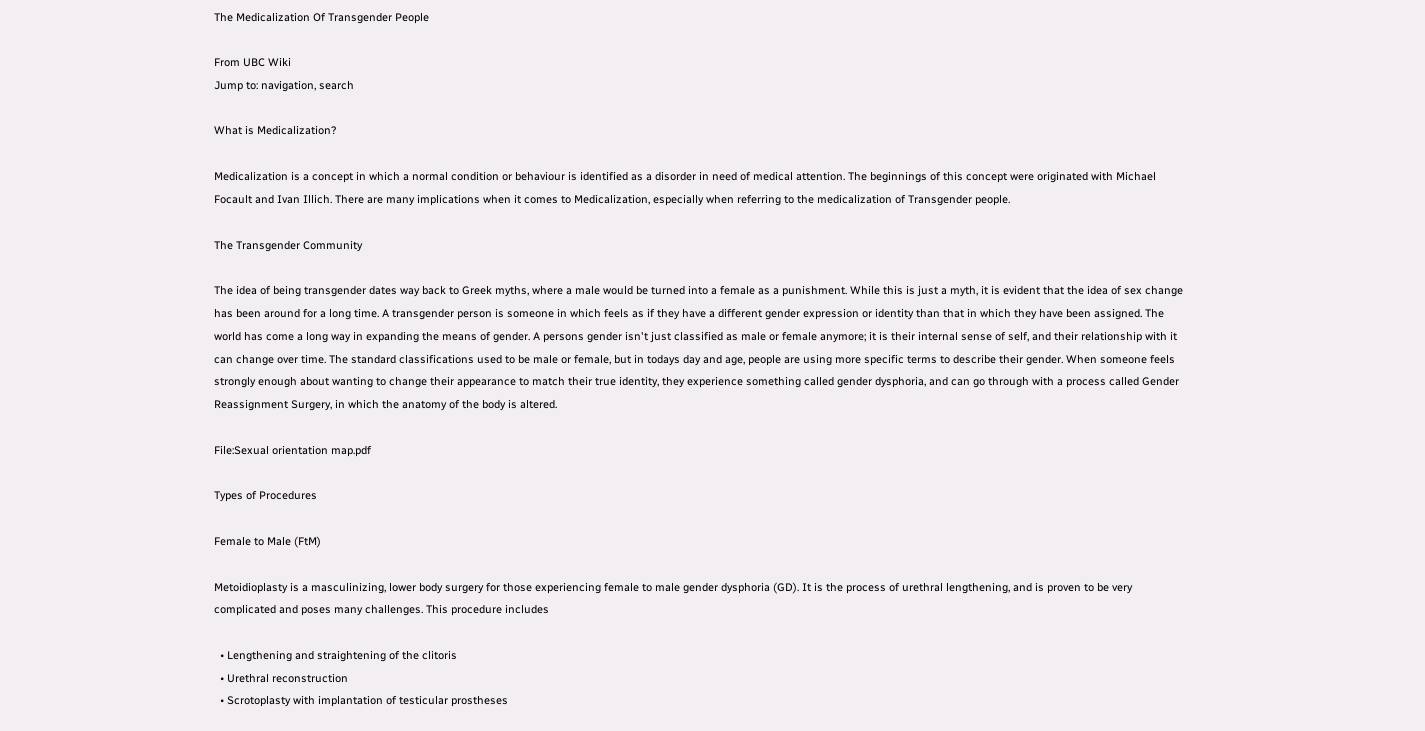The Medicalization Of Transgender People

From UBC Wiki
Jump to: navigation, search

What is Medicalization?

Medicalization is a concept in which a normal condition or behaviour is identified as a disorder in need of medical attention. The beginnings of this concept were originated with Michael Focault and Ivan Illich. There are many implications when it comes to Medicalization, especially when referring to the medicalization of Transgender people.

The Transgender Community

The idea of being transgender dates way back to Greek myths, where a male would be turned into a female as a punishment. While this is just a myth, it is evident that the idea of sex change has been around for a long time. A transgender person is someone in which feels as if they have a different gender expression or identity than that in which they have been assigned. The world has come a long way in expanding the means of gender. A persons gender isn't just classified as male or female anymore; it is their internal sense of self, and their relationship with it can change over time. The standard classifications used to be male or female, but in todays day and age, people are using more specific terms to describe their gender. When someone feels strongly enough about wanting to change their appearance to match their true identity, they experience something called gender dysphoria, and can go through with a process called Gender Reassignment Surgery, in which the anatomy of the body is altered.

File:Sexual orientation map.pdf

Types of Procedures

Female to Male (FtM)

Metoidioplasty is a masculinizing, lower body surgery for those experiencing female to male gender dysphoria (GD). It is the process of urethral lengthening, and is proven to be very complicated and poses many challenges. This procedure includes

  • Lengthening and straightening of the clitoris
  • Urethral reconstruction
  • Scrotoplasty with implantation of testicular prostheses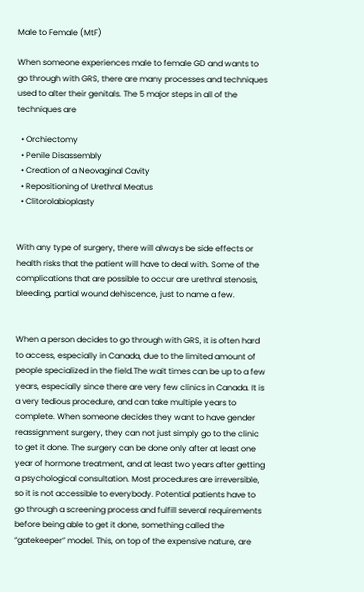Male to Female (MtF)

When someone experiences male to female GD and wants to go through with GRS, there are many processes and techniques used to alter their genitals. The 5 major steps in all of the techniques are

  • Orchiectomy
  • Penile Disassembly
  • Creation of a Neovaginal Cavity
  • Repositioning of Urethral Meatus
  • Clitorolabioplasty


With any type of surgery, there will always be side effects or health risks that the patient will have to deal with. Some of the complications that are possible to occur are urethral stenosis, bleeding, partial wound dehiscence, just to name a few.


When a person decides to go through with GRS, it is often hard to access, especially in Canada, due to the limited amount of people specialized in the field.The wait times can be up to a few years, especially since there are very few clinics in Canada. It is a very tedious procedure, and can take multiple years to complete. When someone decides they want to have gender reassignment surgery, they can not just simply go to the clinic to get it done. The surgery can be done only after at least one year of hormone treatment, and at least two years after getting a psychological consultation. Most procedures are irreversible, so it is not accessible to everybody. Potential patients have to go through a screening process and fulfill several requirements before being able to get it done, something called the “gatekeeper” model. This, on top of the expensive nature, are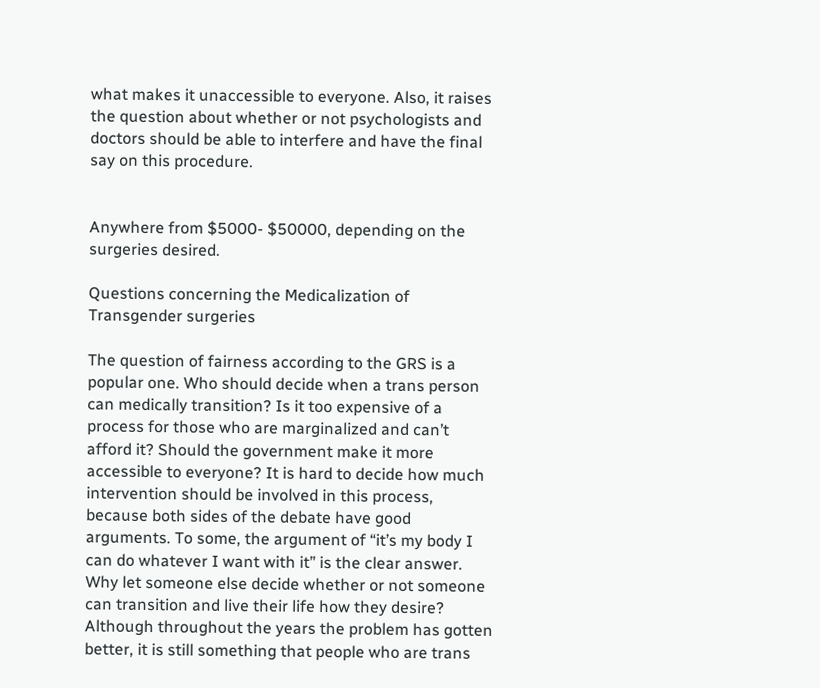what makes it unaccessible to everyone. Also, it raises the question about whether or not psychologists and doctors should be able to interfere and have the final say on this procedure.


Anywhere from $5000- $50000, depending on the surgeries desired.

Questions concerning the Medicalization of Transgender surgeries

The question of fairness according to the GRS is a popular one. Who should decide when a trans person can medically transition? Is it too expensive of a process for those who are marginalized and can’t afford it? Should the government make it more accessible to everyone? It is hard to decide how much intervention should be involved in this process, because both sides of the debate have good arguments. To some, the argument of “it’s my body I can do whatever I want with it” is the clear answer. Why let someone else decide whether or not someone can transition and live their life how they desire? Although throughout the years the problem has gotten better, it is still something that people who are trans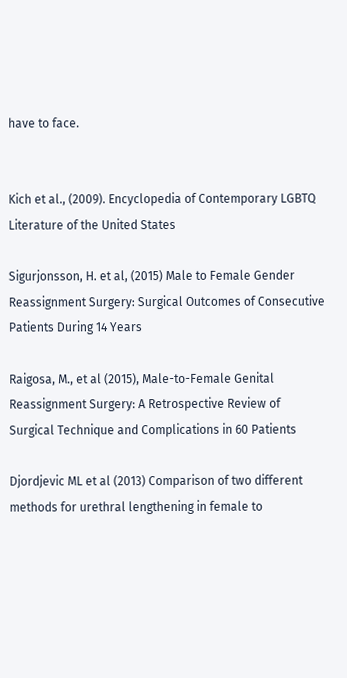have to face.


Kich et al., (2009). Encyclopedia of Contemporary LGBTQ Literature of the United States

Sigurjonsson, H. et al, (2015) Male to Female Gender Reassignment Surgery: Surgical Outcomes of Consecutive Patients During 14 Years

Raigosa, M., et al (2015), Male-to-Female Genital Reassignment Surgery: A Retrospective Review of Surgical Technique and Complications in 60 Patients

Djordjevic ML et al (2013) Comparison of two different methods for urethral lengthening in female to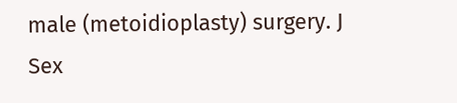male (metoidioplasty) surgery. J Sex